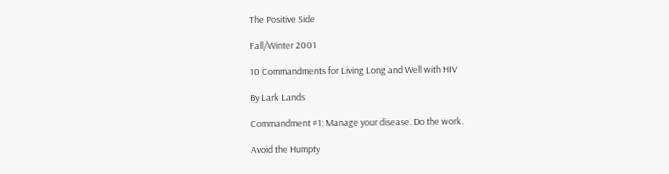The Positive Side

Fall/Winter 2001

10 Commandments for Living Long and Well with HIV

By Lark Lands

Commandment #1: Manage your disease. Do the work.

Avoid the Humpty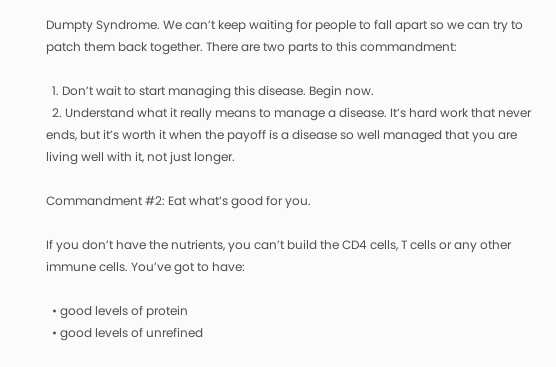Dumpty Syndrome. We can’t keep waiting for people to fall apart so we can try to patch them back together. There are two parts to this commandment:

  1. Don’t wait to start managing this disease. Begin now.
  2. Understand what it really means to manage a disease. It’s hard work that never ends, but it’s worth it when the payoff is a disease so well managed that you are living well with it, not just longer.

Commandment #2: Eat what’s good for you.

If you don’t have the nutrients, you can’t build the CD4 cells, T cells or any other immune cells. You’ve got to have:

  • good levels of protein
  • good levels of unrefined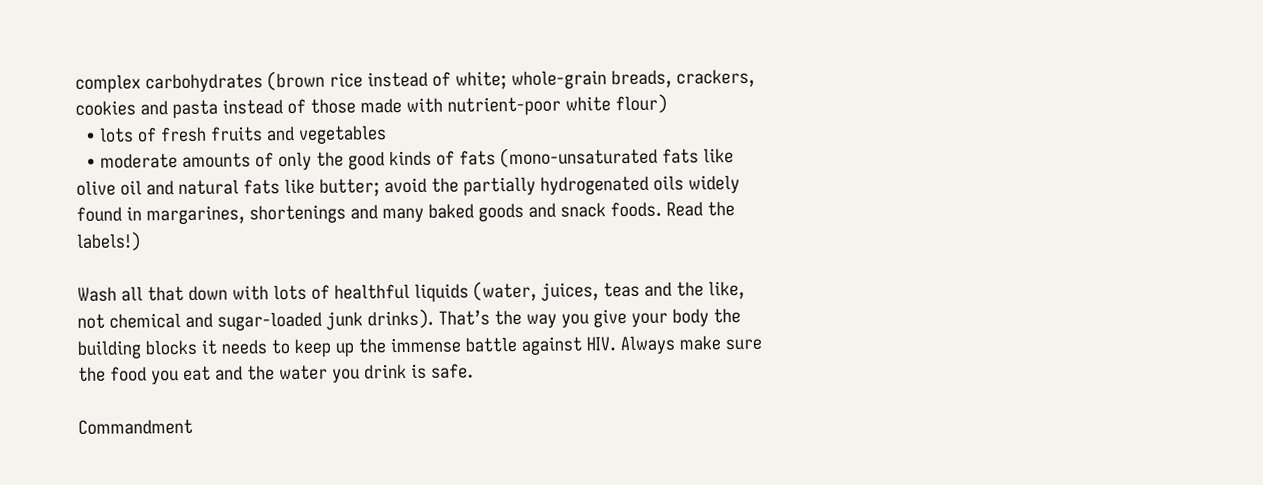complex carbohydrates (brown rice instead of white; whole-grain breads, crackers, cookies and pasta instead of those made with nutrient-poor white flour)
  • lots of fresh fruits and vegetables
  • moderate amounts of only the good kinds of fats (mono-unsaturated fats like olive oil and natural fats like butter; avoid the partially hydrogenated oils widely found in margarines, shortenings and many baked goods and snack foods. Read the labels!)

Wash all that down with lots of healthful liquids (water, juices, teas and the like, not chemical and sugar-loaded junk drinks). That’s the way you give your body the building blocks it needs to keep up the immense battle against HIV. Always make sure the food you eat and the water you drink is safe.

Commandment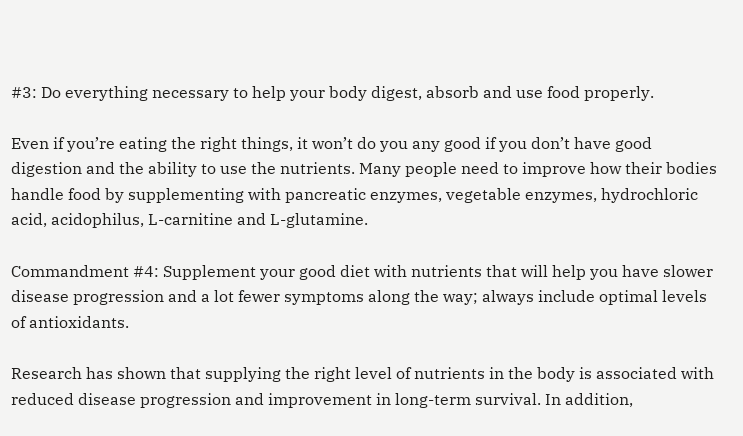#3: Do everything necessary to help your body digest, absorb and use food properly.

Even if you’re eating the right things, it won’t do you any good if you don’t have good digestion and the ability to use the nutrients. Many people need to improve how their bodies handle food by supplementing with pancreatic enzymes, vegetable enzymes, hydrochloric acid, acidophilus, L-carnitine and L-glutamine.

Commandment #4: Supplement your good diet with nutrients that will help you have slower disease progression and a lot fewer symptoms along the way; always include optimal levels of antioxidants.

Research has shown that supplying the right level of nutrients in the body is associated with reduced disease progression and improvement in long-term survival. In addition,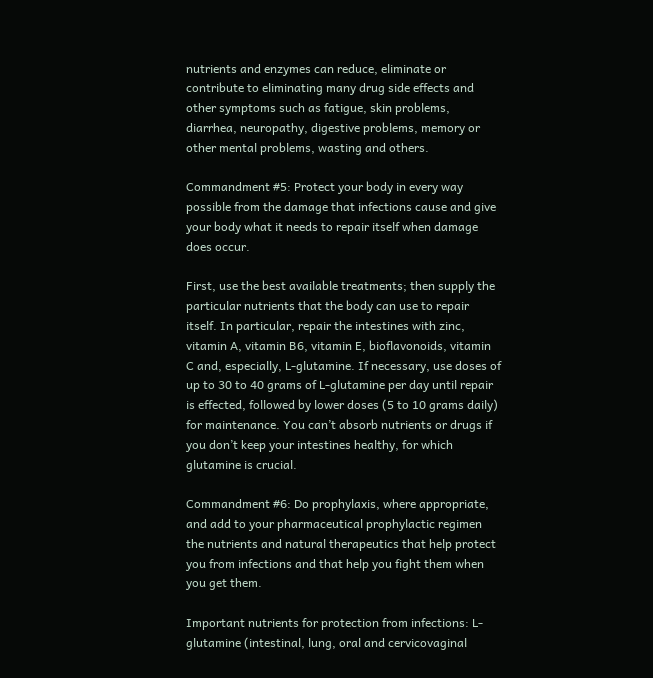nutrients and enzymes can reduce, eliminate or contribute to eliminating many drug side effects and other symptoms such as fatigue, skin problems, diarrhea, neuropathy, digestive problems, memory or other mental problems, wasting and others.

Commandment #5: Protect your body in every way possible from the damage that infections cause and give your body what it needs to repair itself when damage does occur.

First, use the best available treatments; then supply the particular nutrients that the body can use to repair itself. In particular, repair the intestines with zinc, vitamin A, vitamin B6, vitamin E, bioflavonoids, vitamin C and, especially, L-glutamine. If necessary, use doses of up to 30 to 40 grams of L-glutamine per day until repair is effected, followed by lower doses (5 to 10 grams daily) for maintenance. You can’t absorb nutrients or drugs if you don’t keep your intestines healthy, for which glutamine is crucial.

Commandment #6: Do prophylaxis, where appropriate, and add to your pharmaceutical prophylactic regimen the nutrients and natural therapeutics that help protect you from infections and that help you fight them when you get them.

Important nutrients for protection from infections: L-glutamine (intestinal, lung, oral and cervicovaginal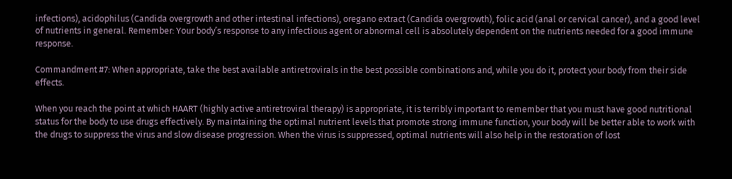infections), acidophilus (Candida overgrowth and other intestinal infections), oregano extract (Candida overgrowth), folic acid (anal or cervical cancer), and a good level of nutrients in general. Remember: Your body’s response to any infectious agent or abnormal cell is absolutely dependent on the nutrients needed for a good immune response.

Commandment #7: When appropriate, take the best available antiretrovirals in the best possible combinations and, while you do it, protect your body from their side effects.

When you reach the point at which HAART (highly active antiretroviral therapy) is appropriate, it is terribly important to remember that you must have good nutritional status for the body to use drugs effectively. By maintaining the optimal nutrient levels that promote strong immune function, your body will be better able to work with the drugs to suppress the virus and slow disease progression. When the virus is suppressed, optimal nutrients will also help in the restoration of lost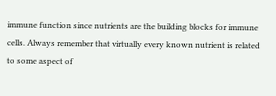immune function since nutrients are the building blocks for immune cells. Always remember that virtually every known nutrient is related to some aspect of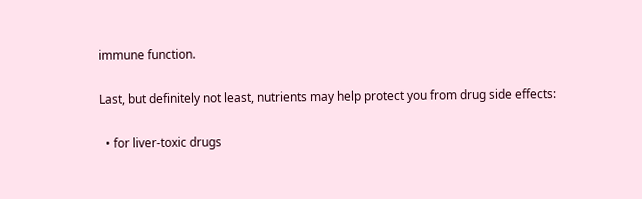immune function.

Last, but definitely not least, nutrients may help protect you from drug side effects:

  • for liver-toxic drugs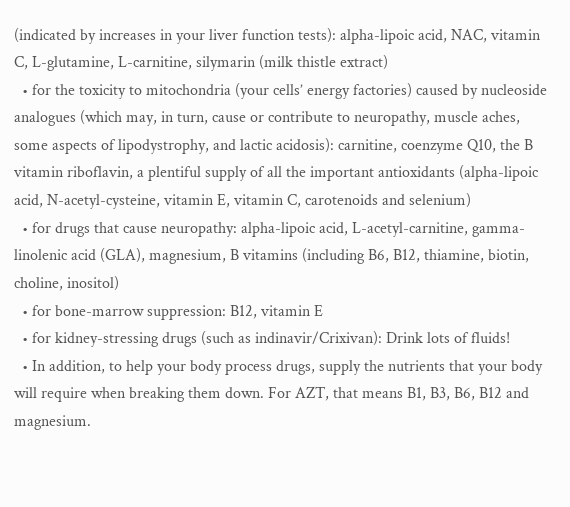(indicated by increases in your liver function tests): alpha-lipoic acid, NAC, vitamin C, L-glutamine, L-carnitine, silymarin (milk thistle extract)
  • for the toxicity to mitochondria (your cells’ energy factories) caused by nucleoside analogues (which may, in turn, cause or contribute to neuropathy, muscle aches, some aspects of lipodystrophy, and lactic acidosis): carnitine, coenzyme Q10, the B vitamin riboflavin, a plentiful supply of all the important antioxidants (alpha-lipoic acid, N-acetyl-cysteine, vitamin E, vitamin C, carotenoids and selenium)
  • for drugs that cause neuropathy: alpha-lipoic acid, L-acetyl-carnitine, gamma-linolenic acid (GLA), magnesium, B vitamins (including B6, B12, thiamine, biotin, choline, inositol)
  • for bone-marrow suppression: B12, vitamin E
  • for kidney-stressing drugs (such as indinavir/Crixivan): Drink lots of fluids!
  • In addition, to help your body process drugs, supply the nutrients that your body will require when breaking them down. For AZT, that means B1, B3, B6, B12 and magnesium.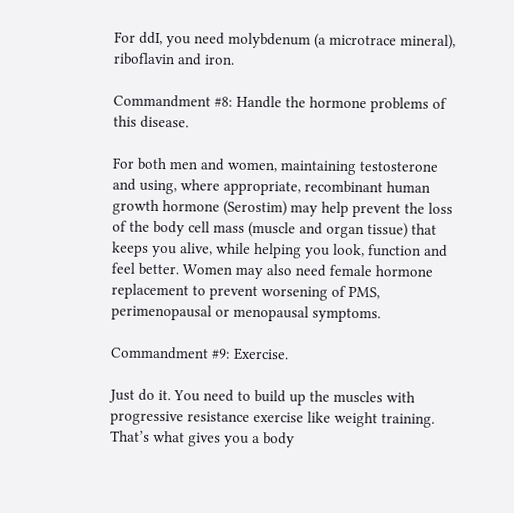For ddI, you need molybdenum (a microtrace mineral), riboflavin and iron.

Commandment #8: Handle the hormone problems of this disease.

For both men and women, maintaining testosterone and using, where appropriate, recombinant human growth hormone (Serostim) may help prevent the loss of the body cell mass (muscle and organ tissue) that keeps you alive, while helping you look, function and feel better. Women may also need female hormone replacement to prevent worsening of PMS, perimenopausal or menopausal symptoms.

Commandment #9: Exercise.

Just do it. You need to build up the muscles with progressive resistance exercise like weight training. That’s what gives you a body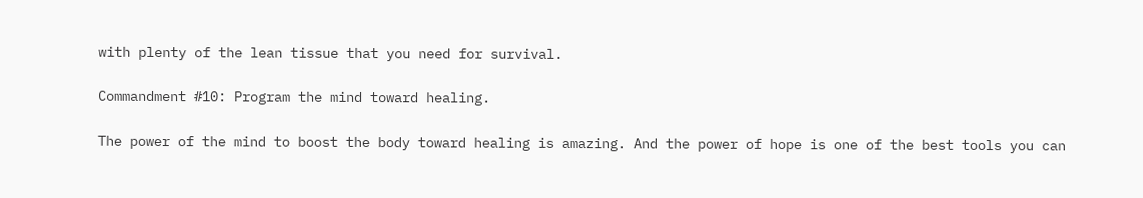with plenty of the lean tissue that you need for survival.

Commandment #10: Program the mind toward healing.

The power of the mind to boost the body toward healing is amazing. And the power of hope is one of the best tools you can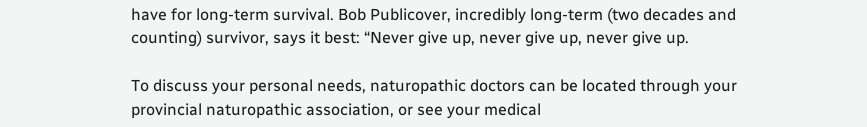have for long-term survival. Bob Publicover, incredibly long-term (two decades and counting) survivor, says it best: “Never give up, never give up, never give up.

To discuss your personal needs, naturopathic doctors can be located through your provincial naturopathic association, or see your medical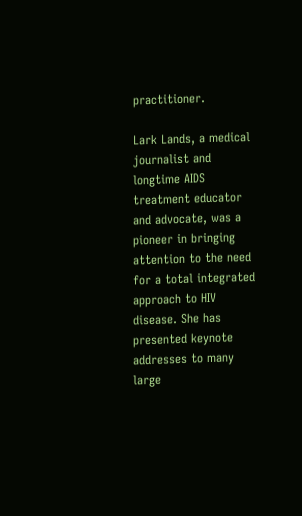practitioner.

Lark Lands, a medical journalist and longtime AIDS treatment educator and advocate, was a pioneer in bringing attention to the need for a total integrated approach to HIV disease. She has presented keynote addresses to many large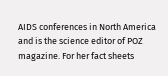AIDS conferences in North America and is the science editor of POZ magazine. For her fact sheets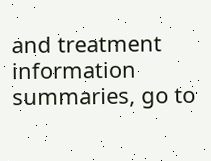and treatment information summaries, go to